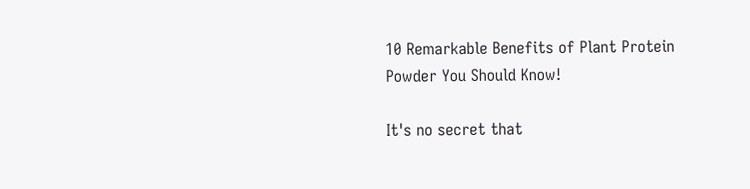10 Remarkable Benefits of Plant Protein Powder You Should Know!

It's no secret that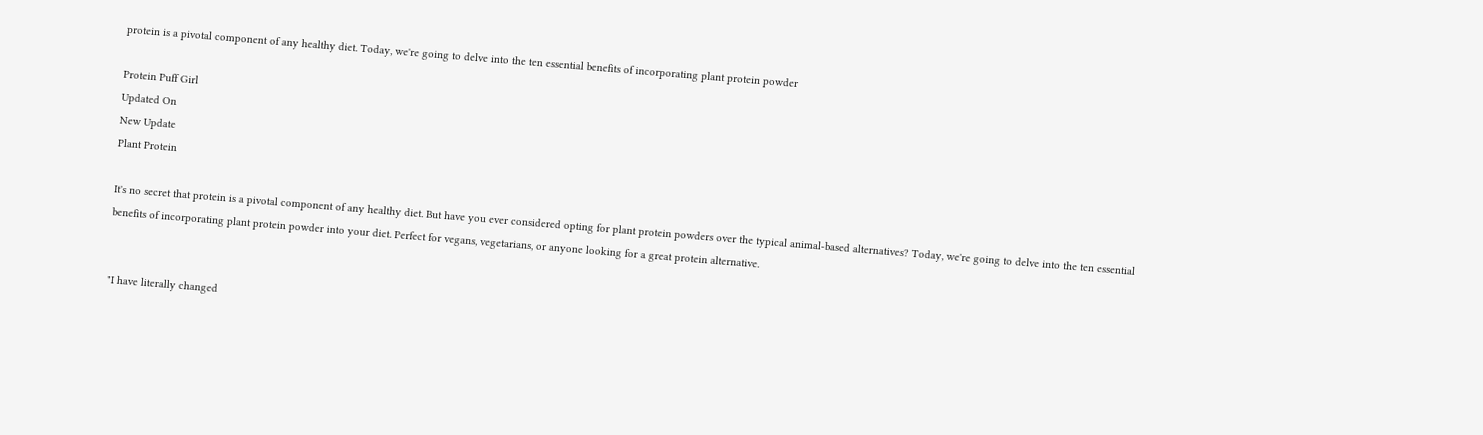protein is a pivotal component of any healthy diet. Today, we're going to delve into the ten essential benefits of incorporating plant protein powder

Protein Puff Girl
Updated On
New Update
Plant Protein

It's no secret that protein is a pivotal component of any healthy diet. But have you ever considered opting for plant protein powders over the typical animal-based alternatives? Today, we're going to delve into the ten essential benefits of incorporating plant protein powder into your diet. Perfect for vegans, vegetarians, or anyone looking for a great protein alternative.


"I have literally changed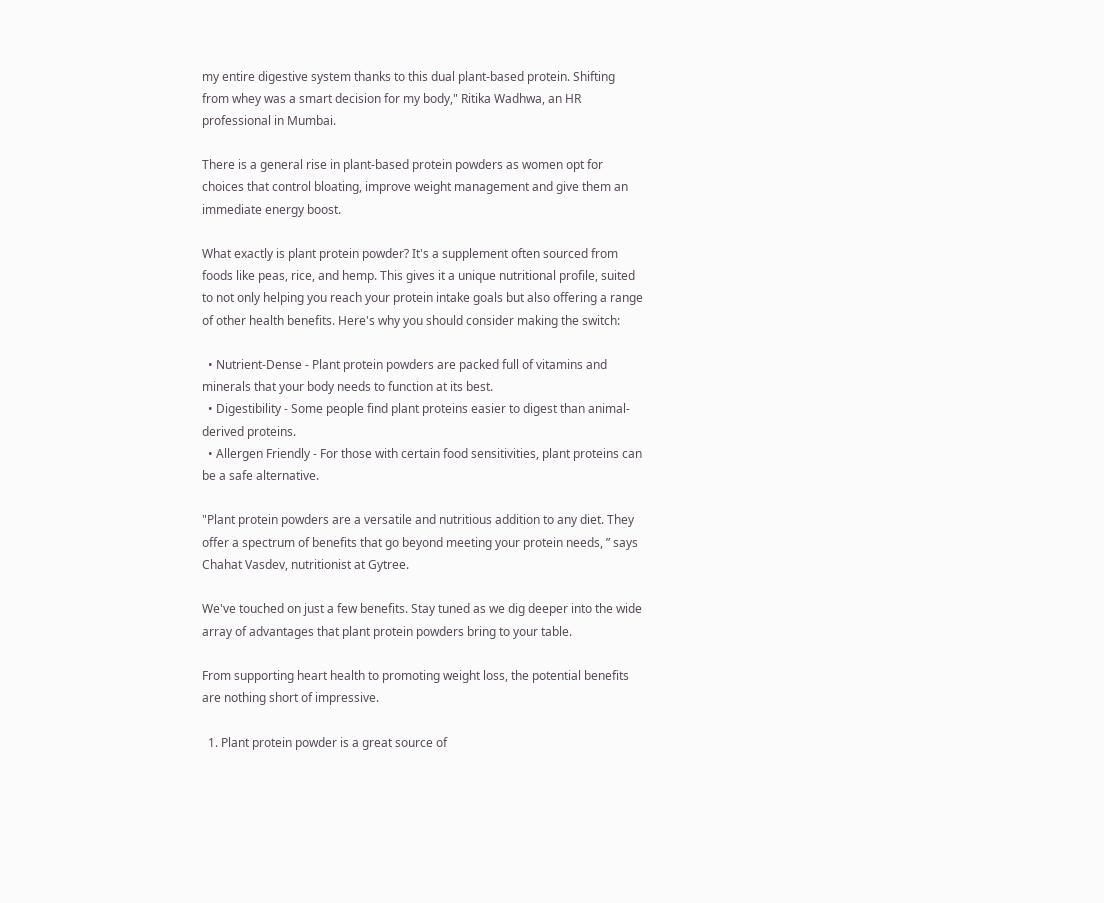my entire digestive system thanks to this dual plant-based protein. Shifting from whey was a smart decision for my body," Ritika Wadhwa, an HR professional in Mumbai.

There is a general rise in plant-based protein powders as women opt for choices that control bloating, improve weight management and give them an immediate energy boost.

What exactly is plant protein powder? It's a supplement often sourced from foods like peas, rice, and hemp. This gives it a unique nutritional profile, suited to not only helping you reach your protein intake goals but also offering a range of other health benefits. Here's why you should consider making the switch:

  • Nutrient-Dense - Plant protein powders are packed full of vitamins and minerals that your body needs to function at its best.
  • Digestibility - Some people find plant proteins easier to digest than animal-derived proteins.
  • Allergen Friendly - For those with certain food sensitivities, plant proteins can be a safe alternative.

"Plant protein powders are a versatile and nutritious addition to any diet. They offer a spectrum of benefits that go beyond meeting your protein needs, ” says Chahat Vasdev, nutritionist at Gytree.

We've touched on just a few benefits. Stay tuned as we dig deeper into the wide array of advantages that plant protein powders bring to your table.

From supporting heart health to promoting weight loss, the potential benefits are nothing short of impressive.

  1. Plant protein powder is a great source of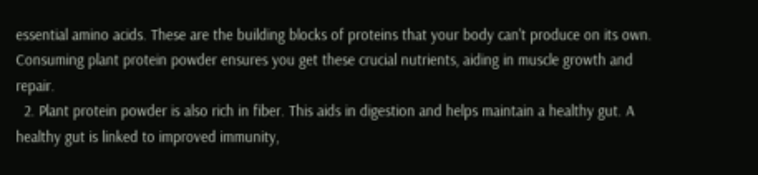essential amino acids. These are the building blocks of proteins that your body can't produce on its own. Consuming plant protein powder ensures you get these crucial nutrients, aiding in muscle growth and repair.
  2. Plant protein powder is also rich in fiber. This aids in digestion and helps maintain a healthy gut. A healthy gut is linked to improved immunity,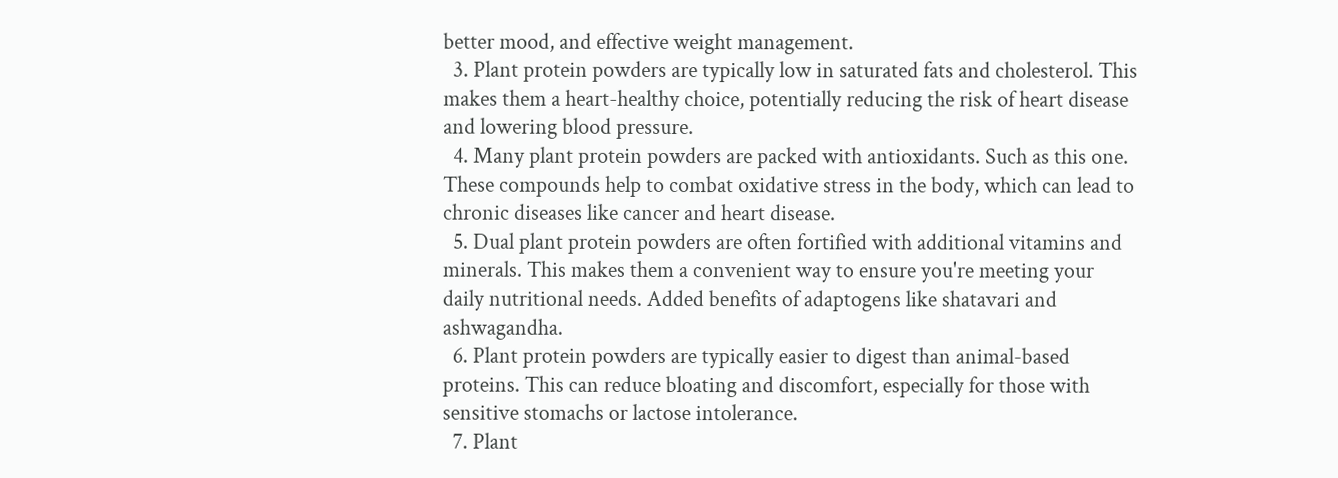better mood, and effective weight management.
  3. Plant protein powders are typically low in saturated fats and cholesterol. This makes them a heart-healthy choice, potentially reducing the risk of heart disease and lowering blood pressure.
  4. Many plant protein powders are packed with antioxidants. Such as this one. These compounds help to combat oxidative stress in the body, which can lead to chronic diseases like cancer and heart disease.
  5. Dual plant protein powders are often fortified with additional vitamins and minerals. This makes them a convenient way to ensure you're meeting your daily nutritional needs. Added benefits of adaptogens like shatavari and ashwagandha.
  6. Plant protein powders are typically easier to digest than animal-based proteins. This can reduce bloating and discomfort, especially for those with sensitive stomachs or lactose intolerance.
  7. Plant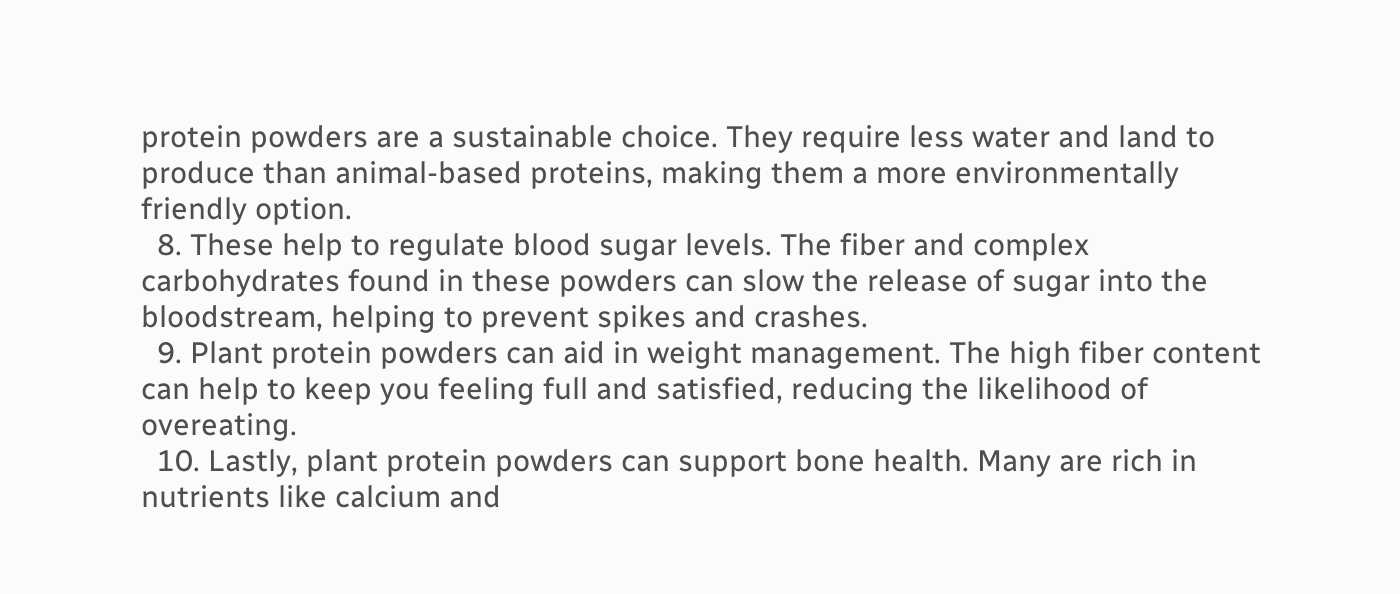protein powders are a sustainable choice. They require less water and land to produce than animal-based proteins, making them a more environmentally friendly option.
  8. These help to regulate blood sugar levels. The fiber and complex carbohydrates found in these powders can slow the release of sugar into the bloodstream, helping to prevent spikes and crashes.
  9. Plant protein powders can aid in weight management. The high fiber content can help to keep you feeling full and satisfied, reducing the likelihood of overeating.
  10. Lastly, plant protein powders can support bone health. Many are rich in nutrients like calcium and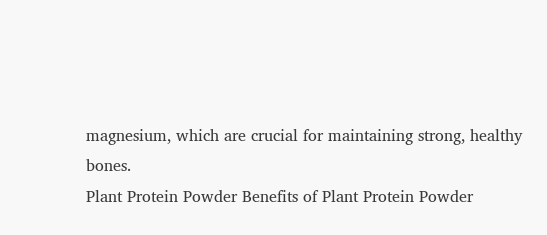magnesium, which are crucial for maintaining strong, healthy bones.
Plant Protein Powder Benefits of Plant Protein Powder